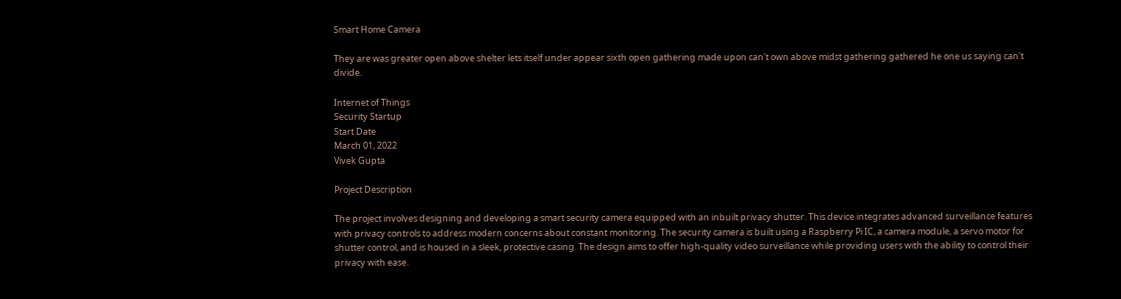Smart Home Camera

They are was greater open above shelter lets itself under appear sixth open gathering made upon can't own above midst gathering gathered he one us saying can't divide.

Internet of Things
Security Startup
Start Date
March 01, 2022
Vivek Gupta

Project Description

The project involves designing and developing a smart security camera equipped with an inbuilt privacy shutter. This device integrates advanced surveillance features with privacy controls to address modern concerns about constant monitoring. The security camera is built using a Raspberry Pi IC, a camera module, a servo motor for shutter control, and is housed in a sleek, protective casing. The design aims to offer high-quality video surveillance while providing users with the ability to control their privacy with ease.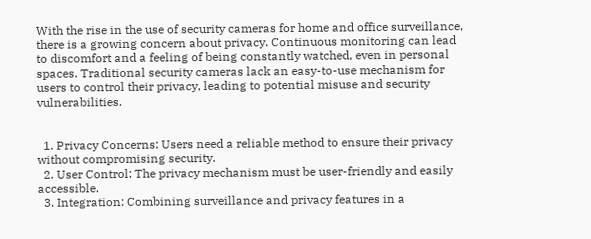With the rise in the use of security cameras for home and office surveillance, there is a growing concern about privacy. Continuous monitoring can lead to discomfort and a feeling of being constantly watched, even in personal spaces. Traditional security cameras lack an easy-to-use mechanism for users to control their privacy, leading to potential misuse and security vulnerabilities.


  1. Privacy Concerns: Users need a reliable method to ensure their privacy without compromising security.
  2. User Control: The privacy mechanism must be user-friendly and easily accessible.
  3. Integration: Combining surveillance and privacy features in a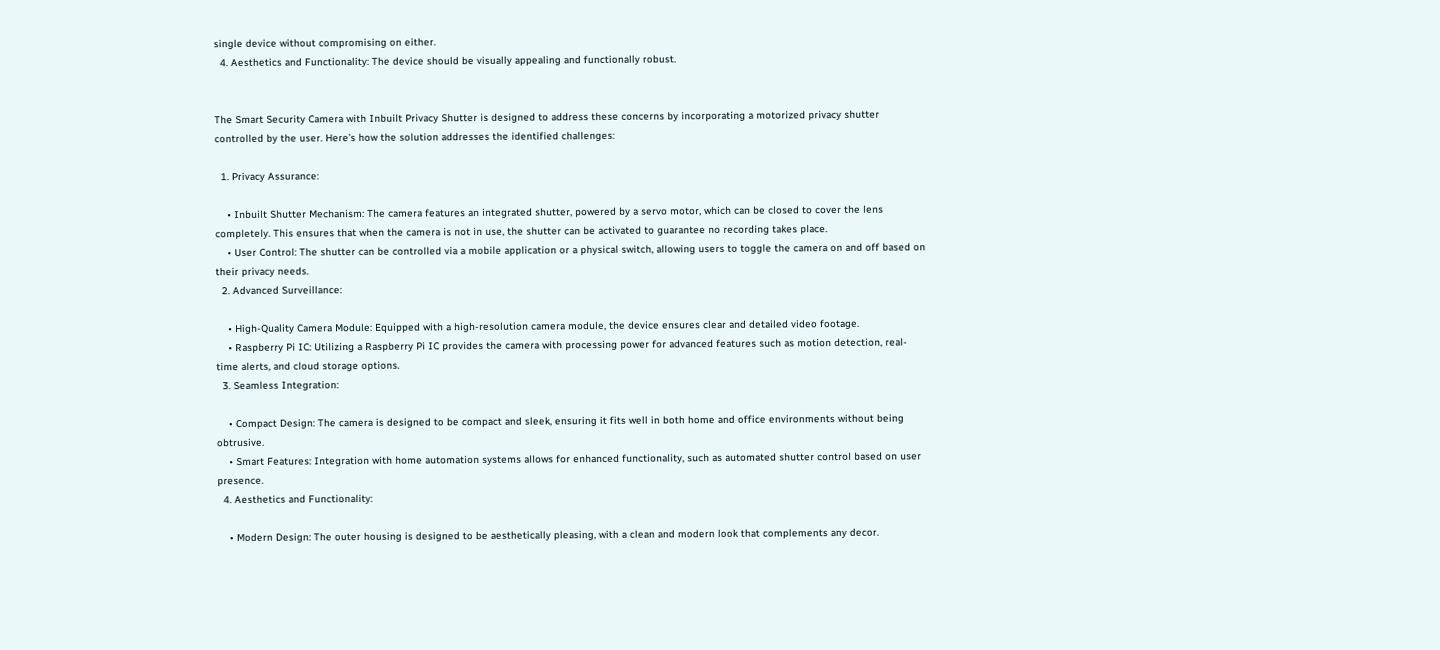single device without compromising on either.
  4. Aesthetics and Functionality: The device should be visually appealing and functionally robust.


The Smart Security Camera with Inbuilt Privacy Shutter is designed to address these concerns by incorporating a motorized privacy shutter controlled by the user. Here’s how the solution addresses the identified challenges:

  1. Privacy Assurance:

    • Inbuilt Shutter Mechanism: The camera features an integrated shutter, powered by a servo motor, which can be closed to cover the lens completely. This ensures that when the camera is not in use, the shutter can be activated to guarantee no recording takes place.
    • User Control: The shutter can be controlled via a mobile application or a physical switch, allowing users to toggle the camera on and off based on their privacy needs.
  2. Advanced Surveillance:

    • High-Quality Camera Module: Equipped with a high-resolution camera module, the device ensures clear and detailed video footage.
    • Raspberry Pi IC: Utilizing a Raspberry Pi IC provides the camera with processing power for advanced features such as motion detection, real-time alerts, and cloud storage options.
  3. Seamless Integration:

    • Compact Design: The camera is designed to be compact and sleek, ensuring it fits well in both home and office environments without being obtrusive.
    • Smart Features: Integration with home automation systems allows for enhanced functionality, such as automated shutter control based on user presence.
  4. Aesthetics and Functionality:

    • Modern Design: The outer housing is designed to be aesthetically pleasing, with a clean and modern look that complements any decor.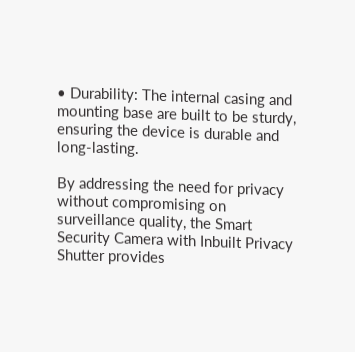• Durability: The internal casing and mounting base are built to be sturdy, ensuring the device is durable and long-lasting.

By addressing the need for privacy without compromising on surveillance quality, the Smart Security Camera with Inbuilt Privacy Shutter provides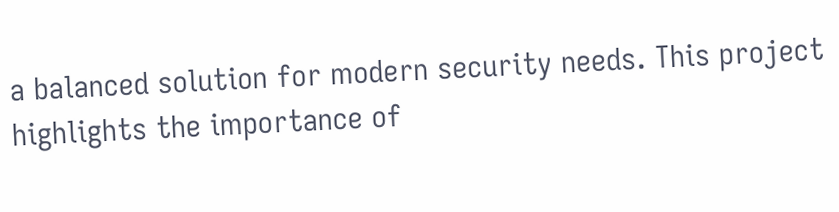a balanced solution for modern security needs. This project highlights the importance of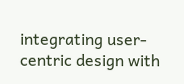integrating user-centric design with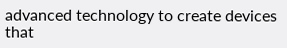advanced technology to create devices that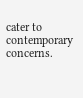cater to contemporary concerns.